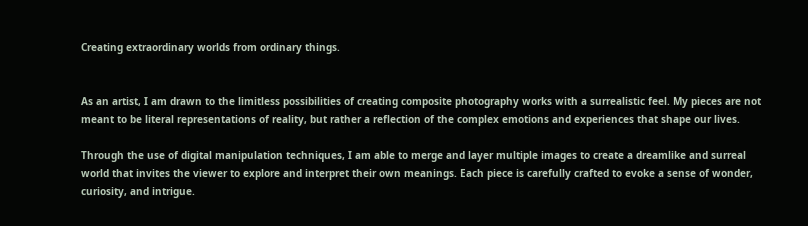Creating extraordinary worlds from ordinary things.


As an artist, I am drawn to the limitless possibilities of creating composite photography works with a surrealistic feel. My pieces are not meant to be literal representations of reality, but rather a reflection of the complex emotions and experiences that shape our lives.

Through the use of digital manipulation techniques, I am able to merge and layer multiple images to create a dreamlike and surreal world that invites the viewer to explore and interpret their own meanings. Each piece is carefully crafted to evoke a sense of wonder, curiosity, and intrigue.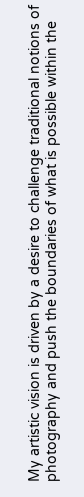My artistic vision is driven by a desire to challenge traditional notions of photography and push the boundaries of what is possible within the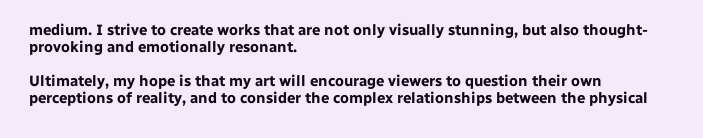medium. I strive to create works that are not only visually stunning, but also thought-provoking and emotionally resonant.

Ultimately, my hope is that my art will encourage viewers to question their own perceptions of reality, and to consider the complex relationships between the physical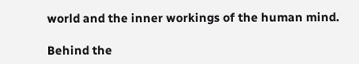world and the inner workings of the human mind.

Behind the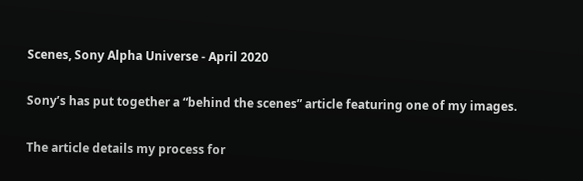Scenes, Sony Alpha Universe - April 2020

Sony’s has put together a “behind the scenes” article featuring one of my images.

The article details my process for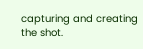capturing and creating the shot.